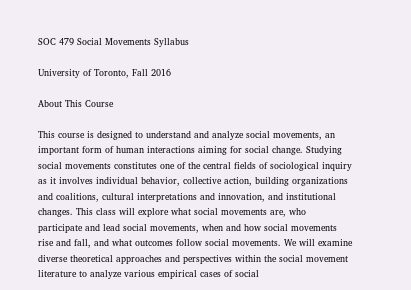SOC 479 Social Movements Syllabus

University of Toronto, Fall 2016

About This Course

This course is designed to understand and analyze social movements, an important form of human interactions aiming for social change. Studying social movements constitutes one of the central fields of sociological inquiry as it involves individual behavior, collective action, building organizations and coalitions, cultural interpretations and innovation, and institutional changes. This class will explore what social movements are, who participate and lead social movements, when and how social movements rise and fall, and what outcomes follow social movements. We will examine diverse theoretical approaches and perspectives within the social movement literature to analyze various empirical cases of social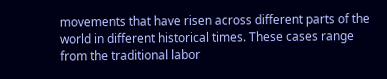movements that have risen across different parts of the world in different historical times. These cases range from the traditional labor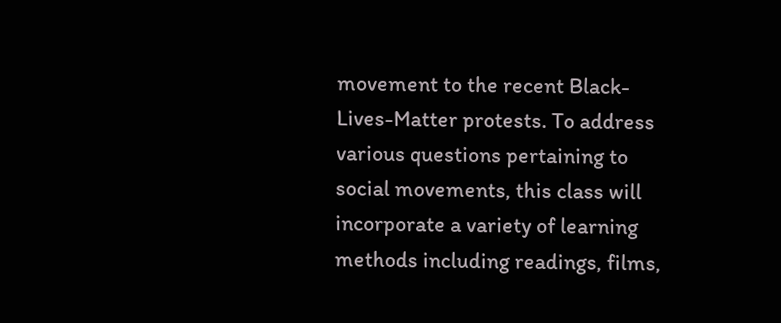movement to the recent Black-Lives-Matter protests. To address various questions pertaining to social movements, this class will incorporate a variety of learning methods including readings, films,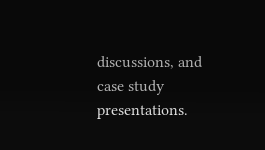discussions, and case study presentations.